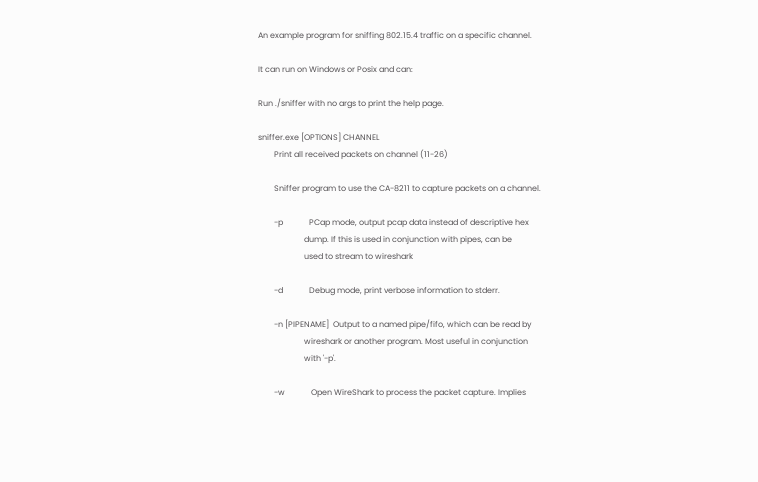An example program for sniffing 802.15.4 traffic on a specific channel.

It can run on Windows or Posix and can:

Run ./sniffer with no args to print the help page.

sniffer.exe [OPTIONS] CHANNEL
        Print all received packets on channel (11-26)

        Sniffer program to use the CA-8211 to capture packets on a channel.

        -p             PCap mode, output pcap data instead of descriptive hex
                       dump. If this is used in conjunction with pipes, can be
                       used to stream to wireshark

        -d             Debug mode, print verbose information to stderr.

        -n [PIPENAME]  Output to a named pipe/fifo, which can be read by
                       wireshark or another program. Most useful in conjunction
                       with '-p'.

        -w             Open WireShark to process the packet capture. Implies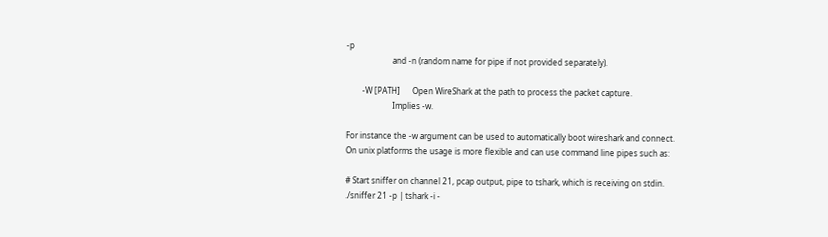-p
                       and -n (random name for pipe if not provided separately).

        -W [PATH]      Open WireShark at the path to process the packet capture.
                       Implies -w.

For instance the -w argument can be used to automatically boot wireshark and connect. On unix platforms the usage is more flexible and can use command line pipes such as:

# Start sniffer on channel 21, pcap output, pipe to tshark, which is receiving on stdin.
./sniffer 21 -p | tshark -i -